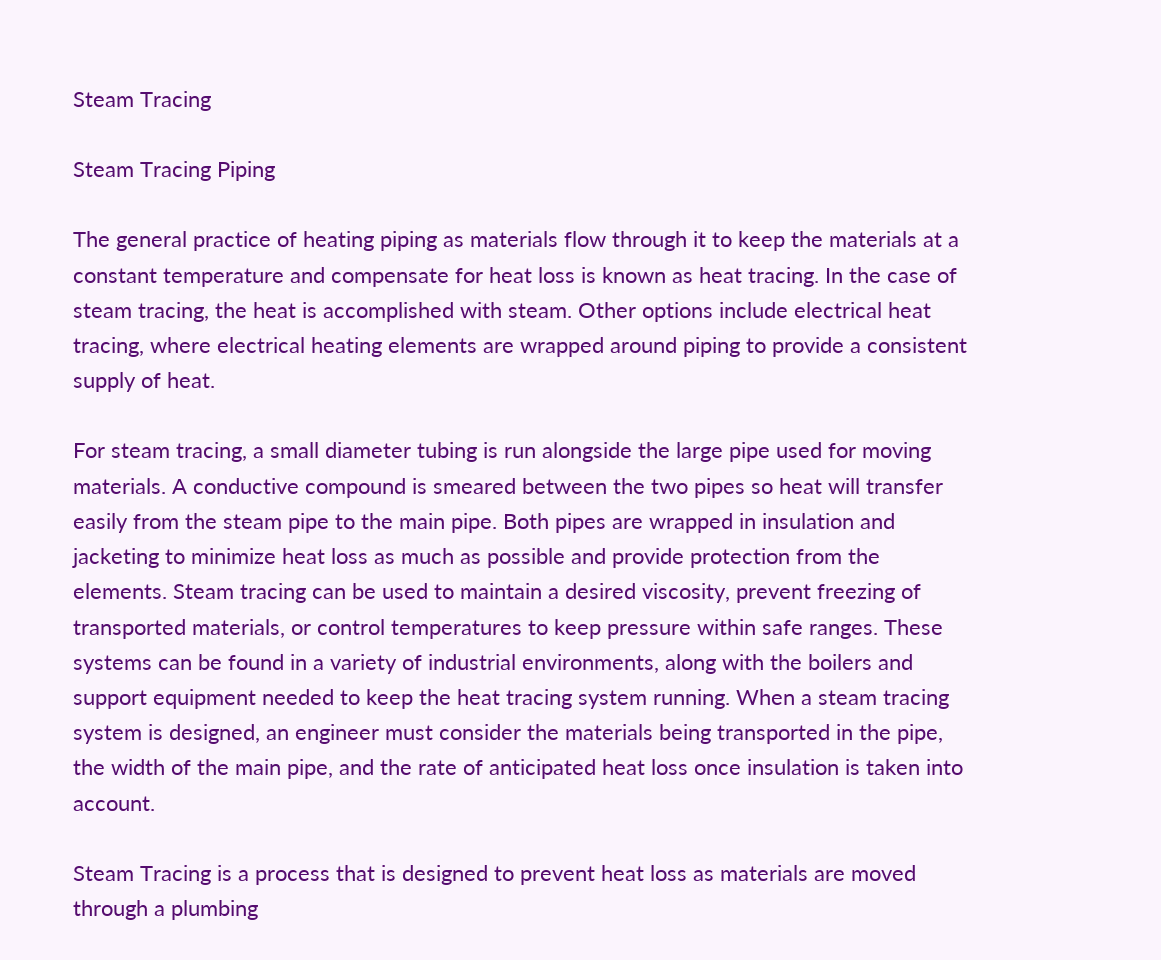Steam Tracing

Steam Tracing Piping

The general practice of heating piping as materials flow through it to keep the materials at a constant temperature and compensate for heat loss is known as heat tracing. In the case of steam tracing, the heat is accomplished with steam. Other options include electrical heat tracing, where electrical heating elements are wrapped around piping to provide a consistent supply of heat.

For steam tracing, a small diameter tubing is run alongside the large pipe used for moving materials. A conductive compound is smeared between the two pipes so heat will transfer easily from the steam pipe to the main pipe. Both pipes are wrapped in insulation and jacketing to minimize heat loss as much as possible and provide protection from the elements. Steam tracing can be used to maintain a desired viscosity, prevent freezing of transported materials, or control temperatures to keep pressure within safe ranges. These systems can be found in a variety of industrial environments, along with the boilers and support equipment needed to keep the heat tracing system running. When a steam tracing system is designed, an engineer must consider the materials being transported in the pipe, the width of the main pipe, and the rate of anticipated heat loss once insulation is taken into account.

Steam Tracing is a process that is designed to prevent heat loss as materials are moved through a plumbing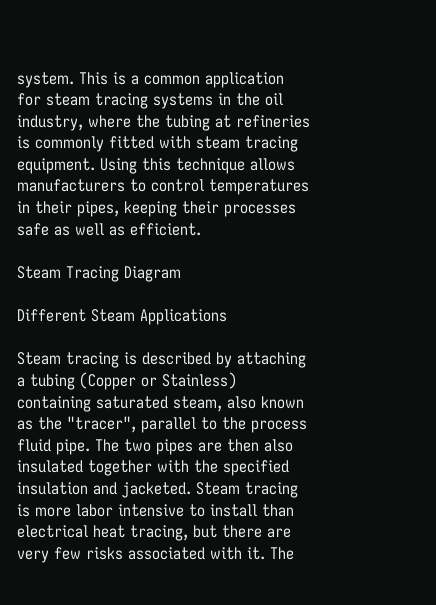system. This is a common application for steam tracing systems in the oil industry, where the tubing at refineries is commonly fitted with steam tracing equipment. Using this technique allows manufacturers to control temperatures in their pipes, keeping their processes safe as well as efficient.

Steam Tracing Diagram

Different Steam Applications

Steam tracing is described by attaching a tubing (Copper or Stainless) containing saturated steam, also known as the "tracer", parallel to the process fluid pipe. The two pipes are then also insulated together with the specified insulation and jacketed. Steam tracing is more labor intensive to install than electrical heat tracing, but there are very few risks associated with it. The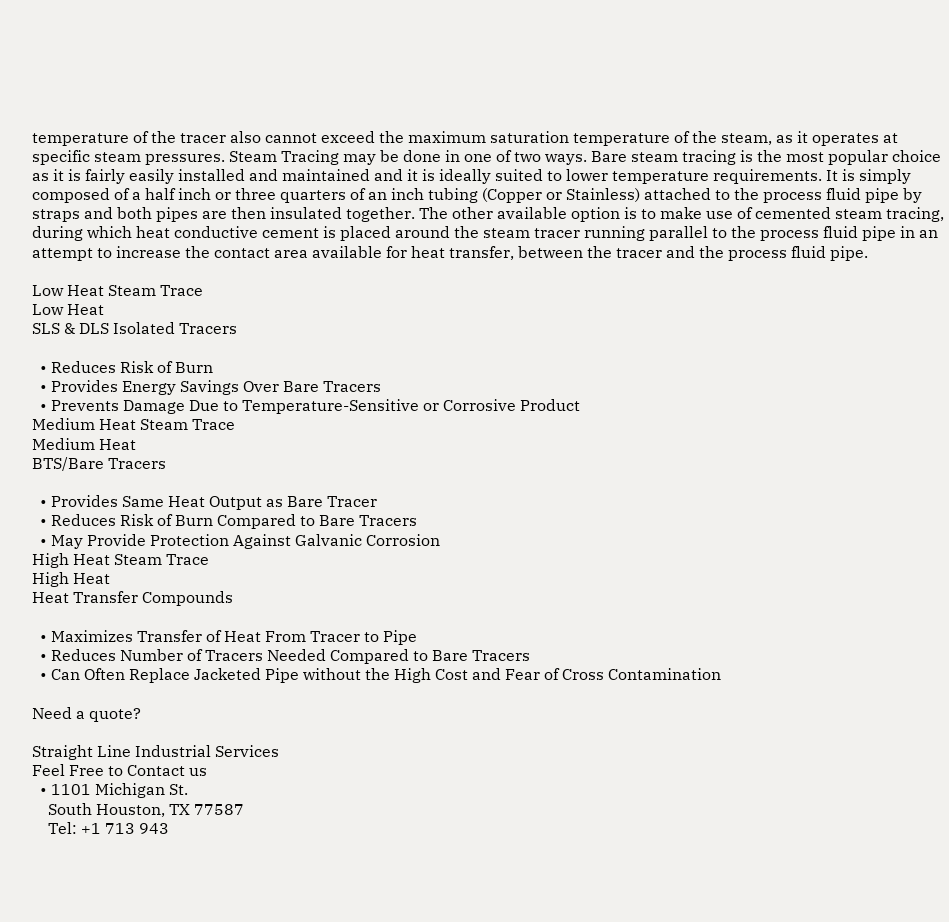temperature of the tracer also cannot exceed the maximum saturation temperature of the steam, as it operates at specific steam pressures. Steam Tracing may be done in one of two ways. Bare steam tracing is the most popular choice as it is fairly easily installed and maintained and it is ideally suited to lower temperature requirements. It is simply composed of a half inch or three quarters of an inch tubing (Copper or Stainless) attached to the process fluid pipe by straps and both pipes are then insulated together. The other available option is to make use of cemented steam tracing, during which heat conductive cement is placed around the steam tracer running parallel to the process fluid pipe in an attempt to increase the contact area available for heat transfer, between the tracer and the process fluid pipe.

Low Heat Steam Trace
Low Heat
SLS & DLS Isolated Tracers

  • Reduces Risk of Burn
  • Provides Energy Savings Over Bare Tracers
  • Prevents Damage Due to Temperature-Sensitive or Corrosive Product
Medium Heat Steam Trace
Medium Heat
BTS/Bare Tracers

  • Provides Same Heat Output as Bare Tracer
  • Reduces Risk of Burn Compared to Bare Tracers
  • May Provide Protection Against Galvanic Corrosion
High Heat Steam Trace
High Heat
Heat Transfer Compounds

  • Maximizes Transfer of Heat From Tracer to Pipe
  • Reduces Number of Tracers Needed Compared to Bare Tracers
  • Can Often Replace Jacketed Pipe without the High Cost and Fear of Cross Contamination

Need a quote?

Straight Line Industrial Services
Feel Free to Contact us
  • 1101 Michigan St.
    South Houston, TX 77587
    Tel: +1 713 943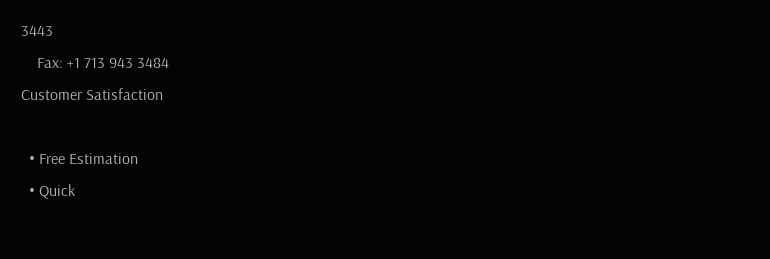3443
    Fax: +1 713 943 3484
Customer Satisfaction

  • Free Estimation
  • Quick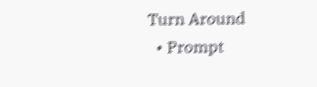Turn Around
  • Prompt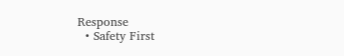Response
  • Safety First